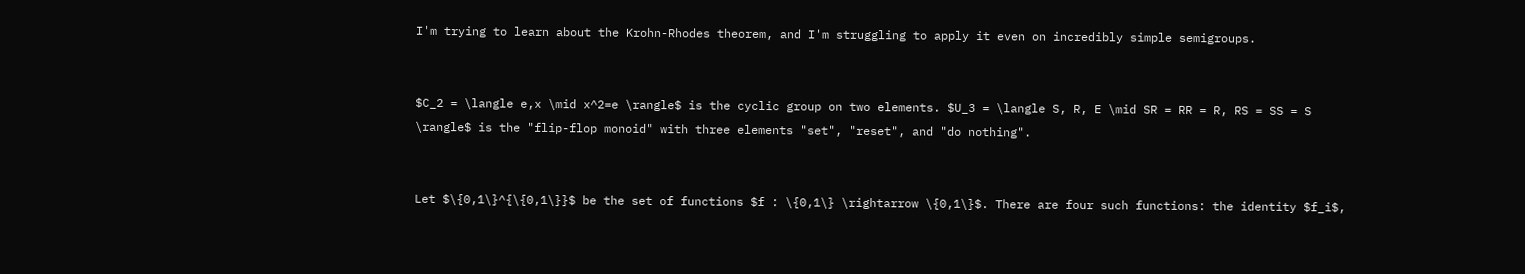I'm trying to learn about the Krohn-Rhodes theorem, and I'm struggling to apply it even on incredibly simple semigroups.


$C_2 = \langle e,x \mid x^2=e \rangle$ is the cyclic group on two elements. $U_3 = \langle S, R, E \mid SR = RR = R, RS = SS = S \rangle$ is the "flip-flop monoid" with three elements "set", "reset", and "do nothing".


Let $\{0,1\}^{\{0,1\}}$ be the set of functions $f : \{0,1\} \rightarrow \{0,1\}$. There are four such functions: the identity $f_i$,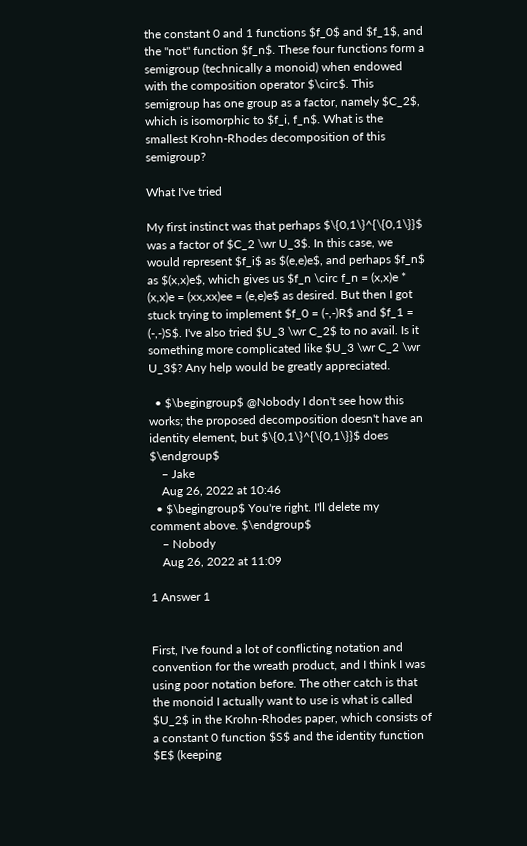the constant 0 and 1 functions $f_0$ and $f_1$, and the "not" function $f_n$. These four functions form a semigroup (technically a monoid) when endowed with the composition operator $\circ$. This semigroup has one group as a factor, namely $C_2$, which is isomorphic to $f_i, f_n$. What is the smallest Krohn-Rhodes decomposition of this semigroup?

What I've tried

My first instinct was that perhaps $\{0,1\}^{\{0,1\}}$ was a factor of $C_2 \wr U_3$. In this case, we would represent $f_i$ as $(e,e)e$, and perhaps $f_n$ as $(x,x)e$, which gives us $f_n \circ f_n = (x,x)e * (x,x)e = (xx,xx)ee = (e,e)e$ as desired. But then I got stuck trying to implement $f_0 = (-,-)R$ and $f_1 = (-,-)S$. I've also tried $U_3 \wr C_2$ to no avail. Is it something more complicated like $U_3 \wr C_2 \wr U_3$? Any help would be greatly appreciated.

  • $\begingroup$ @Nobody I don't see how this works; the proposed decomposition doesn't have an identity element, but $\{0,1\}^{\{0,1\}}$ does $\endgroup$
    – Jake
    Aug 26, 2022 at 10:46
  • $\begingroup$ You're right. I'll delete my comment above. $\endgroup$
    – Nobody
    Aug 26, 2022 at 11:09

1 Answer 1


First, I've found a lot of conflicting notation and convention for the wreath product, and I think I was using poor notation before. The other catch is that the monoid I actually want to use is what is called $U_2$ in the Krohn-Rhodes paper, which consists of a constant 0 function $S$ and the identity function $E$ (keeping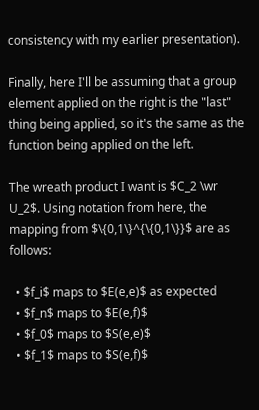consistency with my earlier presentation).

Finally, here I'll be assuming that a group element applied on the right is the "last" thing being applied, so it's the same as the function being applied on the left.

The wreath product I want is $C_2 \wr U_2$. Using notation from here, the mapping from $\{0,1\}^{\{0,1\}}$ are as follows:

  • $f_i$ maps to $E(e,e)$ as expected
  • $f_n$ maps to $E(e,f)$
  • $f_0$ maps to $S(e,e)$
  • $f_1$ maps to $S(e,f)$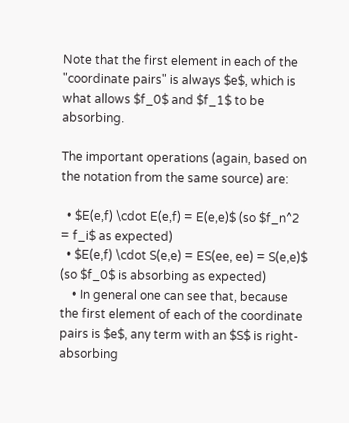Note that the first element in each of the "coordinate pairs" is always $e$, which is what allows $f_0$ and $f_1$ to be absorbing.

The important operations (again, based on the notation from the same source) are:

  • $E(e,f) \cdot E(e,f) = E(e,e)$ (so $f_n^2 = f_i$ as expected)
  • $E(e,f) \cdot S(e,e) = ES(ee, ee) = S(e,e)$ (so $f_0$ is absorbing as expected)
    • In general one can see that, because the first element of each of the coordinate pairs is $e$, any term with an $S$ is right-absorbing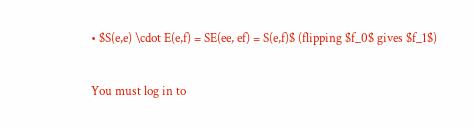• $S(e,e) \cdot E(e,f) = SE(ee, ef) = S(e,f)$ (flipping $f_0$ gives $f_1$)

You must log in to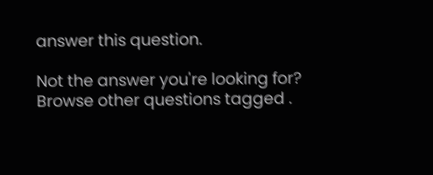answer this question.

Not the answer you're looking for? Browse other questions tagged .